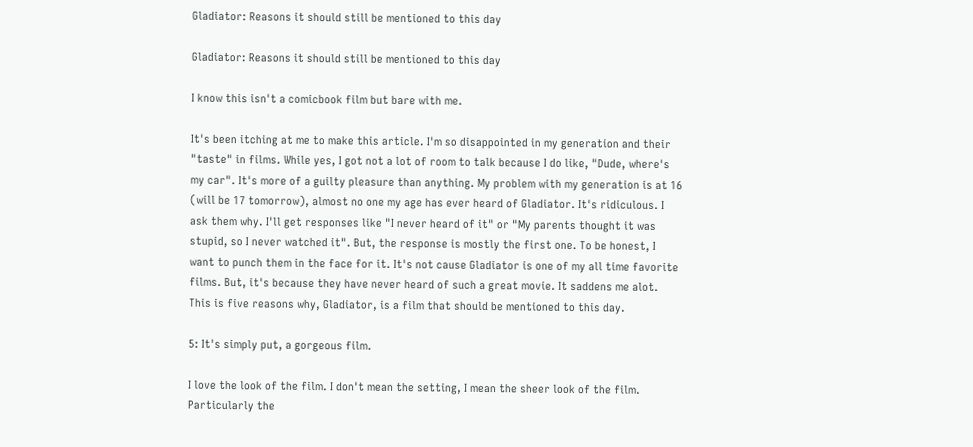Gladiator: Reasons it should still be mentioned to this day

Gladiator: Reasons it should still be mentioned to this day

I know this isn't a comicbook film but bare with me.

It's been itching at me to make this article. I'm so disappointed in my generation and their "taste" in films. While yes, I got not a lot of room to talk because I do like, "Dude, where's my car". It's more of a guilty pleasure than anything. My problem with my generation is at 16 (will be 17 tomorrow), almost no one my age has ever heard of Gladiator. It's ridiculous. I ask them why. I'll get responses like "I never heard of it" or "My parents thought it was stupid, so I never watched it". But, the response is mostly the first one. To be honest, I want to punch them in the face for it. It's not cause Gladiator is one of my all time favorite films. But, it's because they have never heard of such a great movie. It saddens me alot. This is five reasons why, Gladiator, is a film that should be mentioned to this day.

5: It's simply put, a gorgeous film.

I love the look of the film. I don't mean the setting, I mean the sheer look of the film. Particularly the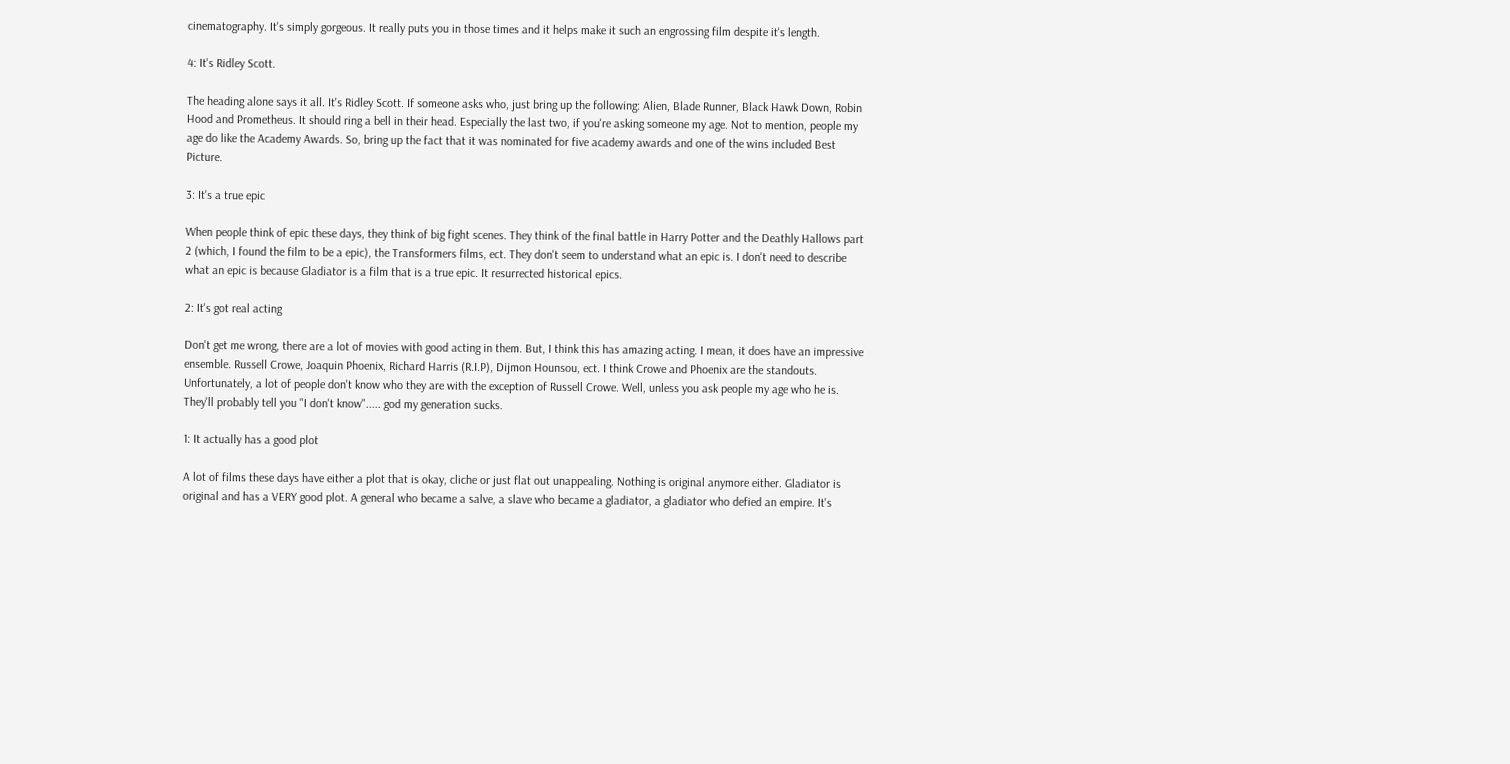cinematography. It's simply gorgeous. It really puts you in those times and it helps make it such an engrossing film despite it's length.

4: It's Ridley Scott.

The heading alone says it all. It's Ridley Scott. If someone asks who, just bring up the following: Alien, Blade Runner, Black Hawk Down, Robin Hood and Prometheus. It should ring a bell in their head. Especially the last two, if you're asking someone my age. Not to mention, people my age do like the Academy Awards. So, bring up the fact that it was nominated for five academy awards and one of the wins included Best Picture.

3: It's a true epic

When people think of epic these days, they think of big fight scenes. They think of the final battle in Harry Potter and the Deathly Hallows part 2 (which, I found the film to be a epic), the Transformers films, ect. They don't seem to understand what an epic is. I don't need to describe what an epic is because Gladiator is a film that is a true epic. It resurrected historical epics.

2: It's got real acting

Don't get me wrong, there are a lot of movies with good acting in them. But, I think this has amazing acting. I mean, it does have an impressive ensemble. Russell Crowe, Joaquin Phoenix, Richard Harris (R.I.P), Dijmon Hounsou, ect. I think Crowe and Phoenix are the standouts. Unfortunately, a lot of people don't know who they are with the exception of Russell Crowe. Well, unless you ask people my age who he is. They'll probably tell you "I don't know"..... god my generation sucks.

1: It actually has a good plot

A lot of films these days have either a plot that is okay, cliche or just flat out unappealing. Nothing is original anymore either. Gladiator is original and has a VERY good plot. A general who became a salve, a slave who became a gladiator, a gladiator who defied an empire. It's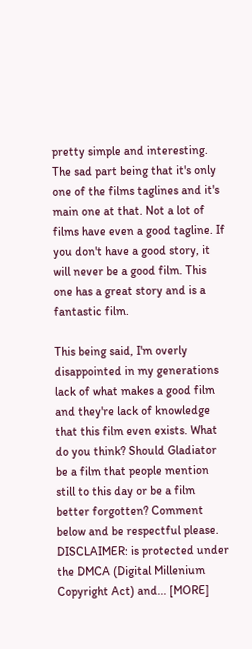pretty simple and interesting. The sad part being that it's only one of the films taglines and it's main one at that. Not a lot of films have even a good tagline. If you don't have a good story, it will never be a good film. This one has a great story and is a fantastic film.

This being said, I'm overly disappointed in my generations lack of what makes a good film and they're lack of knowledge that this film even exists. What do you think? Should Gladiator be a film that people mention still to this day or be a film better forgotten? Comment below and be respectful please.
DISCLAIMER: is protected under the DMCA (Digital Millenium Copyright Act) and... [MORE]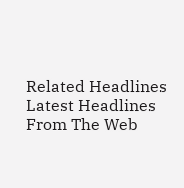Related Headlines
Latest Headlines
From The Web